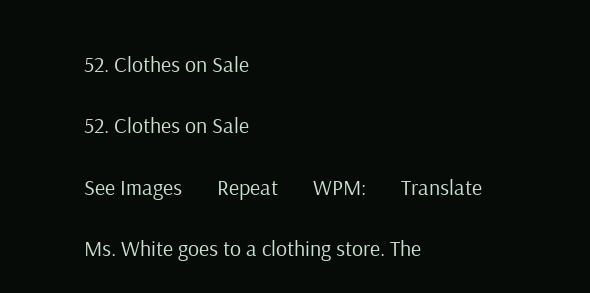52. Clothes on Sale

52. Clothes on Sale

See Images       Repeat       WPM:       Translate

Ms. White goes to a clothing store. The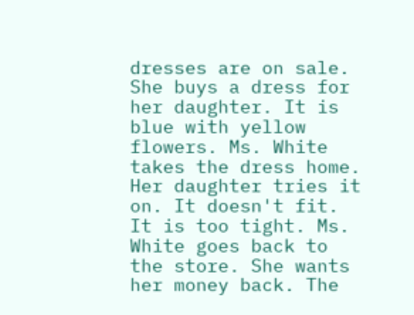dresses are on sale. She buys a dress for her daughter. It is blue with yellow flowers. Ms. White takes the dress home. Her daughter tries it on. It doesn't fit. It is too tight. Ms. White goes back to the store. She wants her money back. The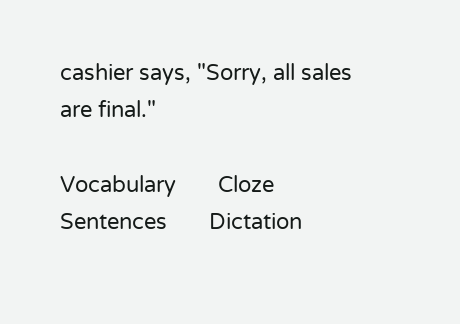cashier says, "Sorry, all sales are final."

Vocabulary       Cloze       Sentences       Dictation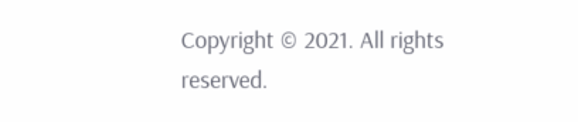Copyright © 2021. All rights reserved.